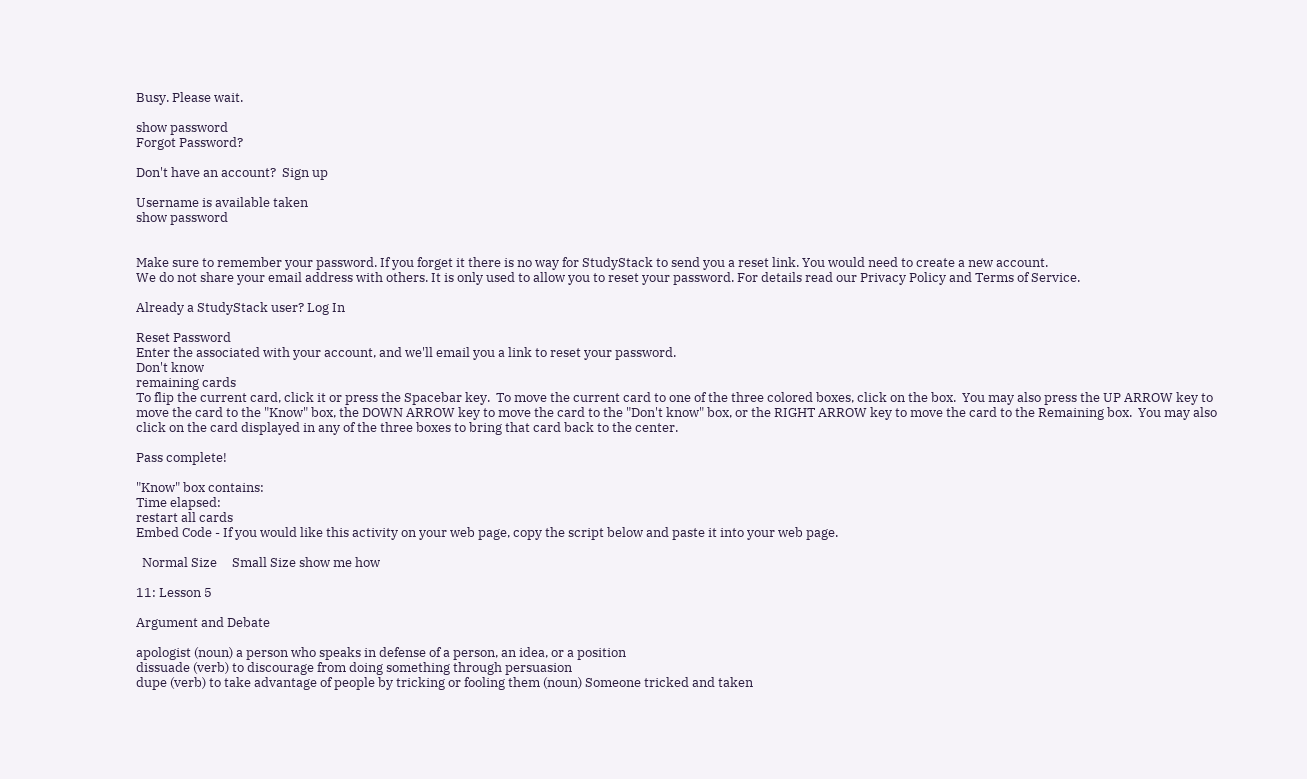Busy. Please wait.

show password
Forgot Password?

Don't have an account?  Sign up

Username is available taken
show password


Make sure to remember your password. If you forget it there is no way for StudyStack to send you a reset link. You would need to create a new account.
We do not share your email address with others. It is only used to allow you to reset your password. For details read our Privacy Policy and Terms of Service.

Already a StudyStack user? Log In

Reset Password
Enter the associated with your account, and we'll email you a link to reset your password.
Don't know
remaining cards
To flip the current card, click it or press the Spacebar key.  To move the current card to one of the three colored boxes, click on the box.  You may also press the UP ARROW key to move the card to the "Know" box, the DOWN ARROW key to move the card to the "Don't know" box, or the RIGHT ARROW key to move the card to the Remaining box.  You may also click on the card displayed in any of the three boxes to bring that card back to the center.

Pass complete!

"Know" box contains:
Time elapsed:
restart all cards
Embed Code - If you would like this activity on your web page, copy the script below and paste it into your web page.

  Normal Size     Small Size show me how

11: Lesson 5

Argument and Debate

apologist (noun) a person who speaks in defense of a person, an idea, or a position
dissuade (verb) to discourage from doing something through persuasion
dupe (verb) to take advantage of people by tricking or fooling them (noun) Someone tricked and taken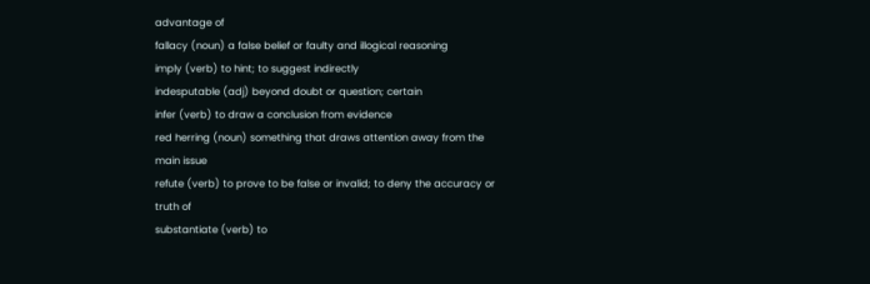advantage of
fallacy (noun) a false belief or faulty and illogical reasoning
imply (verb) to hint; to suggest indirectly
indesputable (adj) beyond doubt or question; certain
infer (verb) to draw a conclusion from evidence
red herring (noun) something that draws attention away from the main issue
refute (verb) to prove to be false or invalid; to deny the accuracy or truth of
substantiate (verb) to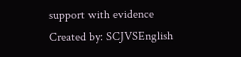support with evidence
Created by: SCJVSEnglish